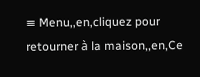≡ Menu,,en,cliquez pour retourner à la maison,,en,Ce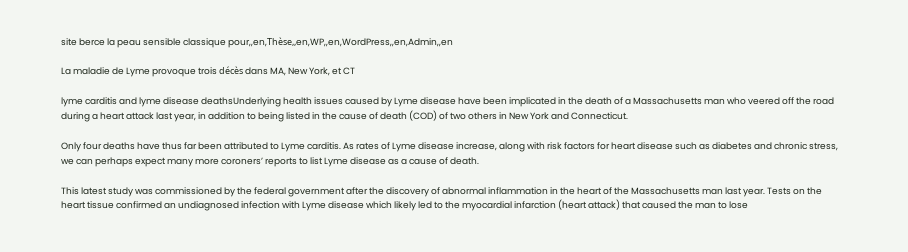site berce la peau sensible classique pour,,en,Thèse,,en,WP,,en,WordPress,,en,Admin,,en

La maladie de Lyme provoque trois décès dans MA, New York, et CT

lyme carditis and lyme disease deathsUnderlying health issues caused by Lyme disease have been implicated in the death of a Massachusetts man who veered off the road during a heart attack last year, in addition to being listed in the cause of death (COD) of two others in New York and Connecticut.

Only four deaths have thus far been attributed to Lyme carditis. As rates of Lyme disease increase, along with risk factors for heart disease such as diabetes and chronic stress, we can perhaps expect many more coroners’ reports to list Lyme disease as a cause of death.

This latest study was commissioned by the federal government after the discovery of abnormal inflammation in the heart of the Massachusetts man last year. Tests on the heart tissue confirmed an undiagnosed infection with Lyme disease which likely led to the myocardial infarction (heart attack) that caused the man to lose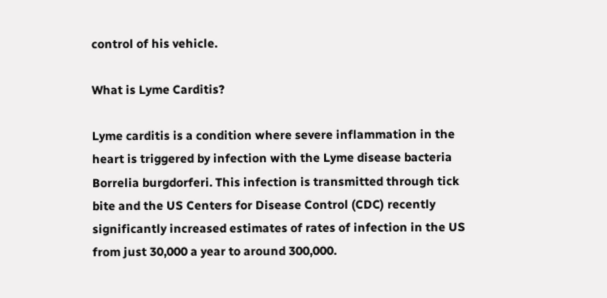control of his vehicle.

What is Lyme Carditis?

Lyme carditis is a condition where severe inflammation in the heart is triggered by infection with the Lyme disease bacteria Borrelia burgdorferi. This infection is transmitted through tick bite and the US Centers for Disease Control (CDC) recently significantly increased estimates of rates of infection in the US from just 30,000 a year to around 300,000.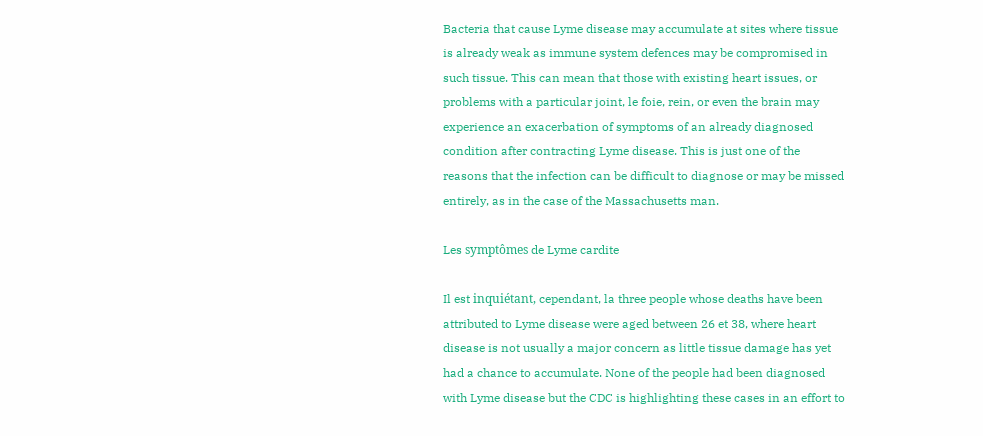Bacteria that cause Lyme disease may accumulate at sites where tissue is already weak as immune system defences may be compromised in such tissue. This can mean that those with existing heart issues, or problems with a particular joint, le foie, rein, or even the brain may experience an exacerbation of symptoms of an already diagnosed condition after contracting Lyme disease. This is just one of the reasons that the infection can be difficult to diagnose or may be missed entirely, as in the case of the Massachusetts man.

Les symptômes de Lyme cardite

Il est inquiétant, cependant, la three people whose deaths have been attributed to Lyme disease were aged between 26 et 38, where heart disease is not usually a major concern as little tissue damage has yet had a chance to accumulate. None of the people had been diagnosed with Lyme disease but the CDC is highlighting these cases in an effort to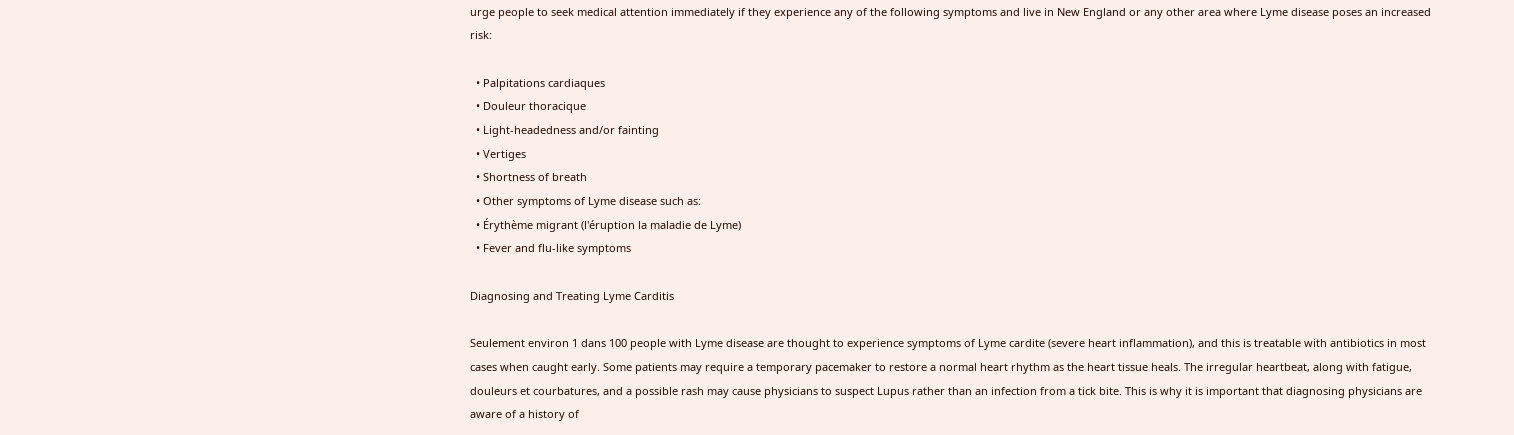urge people to seek medical attention immediately if they experience any of the following symptoms and live in New England or any other area where Lyme disease poses an increased risk:

  • Palpitations cardiaques
  • Douleur thoracique
  • Light-headedness and/or fainting
  • Vertiges
  • Shortness of breath
  • Other symptoms of Lyme disease such as:
  • Érythème migrant (l'éruption la maladie de Lyme)
  • Fever and flu-like symptoms

Diagnosing and Treating Lyme Carditis

Seulement environ 1 dans 100 people with Lyme disease are thought to experience symptoms of Lyme cardite (severe heart inflammation), and this is treatable with antibiotics in most cases when caught early. Some patients may require a temporary pacemaker to restore a normal heart rhythm as the heart tissue heals. The irregular heartbeat, along with fatigue, douleurs et courbatures, and a possible rash may cause physicians to suspect Lupus rather than an infection from a tick bite. This is why it is important that diagnosing physicians are aware of a history of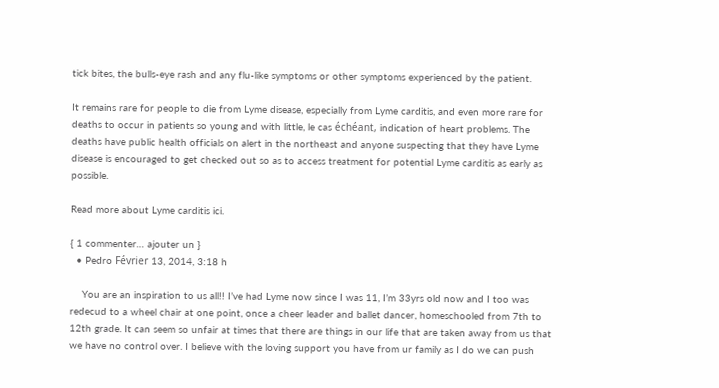tick bites, the bulls-eye rash and any flu-like symptoms or other symptoms experienced by the patient.

It remains rare for people to die from Lyme disease, especially from Lyme carditis, and even more rare for deaths to occur in patients so young and with little, le cas échéant, indication of heart problems. The deaths have public health officials on alert in the northeast and anyone suspecting that they have Lyme disease is encouraged to get checked out so as to access treatment for potential Lyme carditis as early as possible.

Read more about Lyme carditis ici.

{ 1 commenter… ajouter un }
  • Pedro Février 13, 2014, 3:18 h

    You are an inspiration to us all!! I’ve had Lyme now since I was 11, I’m 33yrs old now and I too was redecud to a wheel chair at one point, once a cheer leader and ballet dancer, homeschooled from 7th to 12th grade. It can seem so unfair at times that there are things in our life that are taken away from us that we have no control over. I believe with the loving support you have from ur family as I do we can push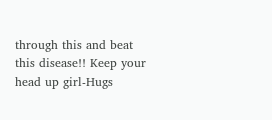through this and beat this disease!! Keep your head up girl-Hugs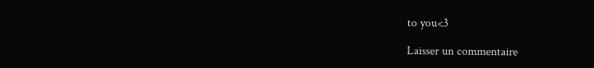to you<3

Laisser un commentaire